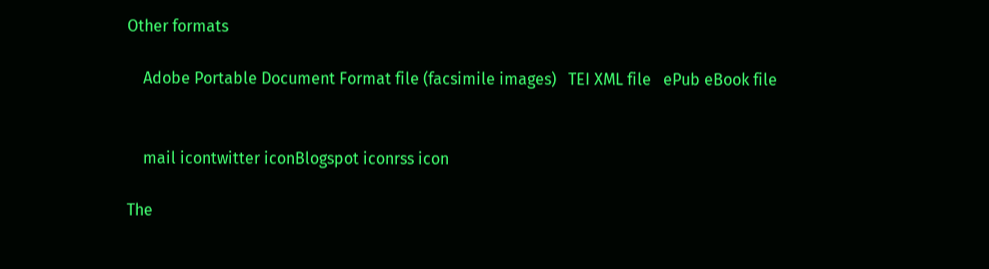Other formats

    Adobe Portable Document Format file (facsimile images)   TEI XML file   ePub eBook file


    mail icontwitter iconBlogspot iconrss icon

The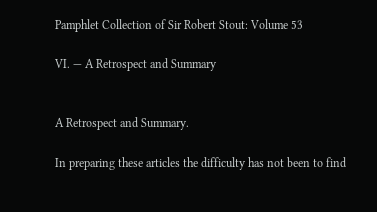Pamphlet Collection of Sir Robert Stout: Volume 53

VI. — A Retrospect and Summary


A Retrospect and Summary.

In preparing these articles the difficulty has not been to find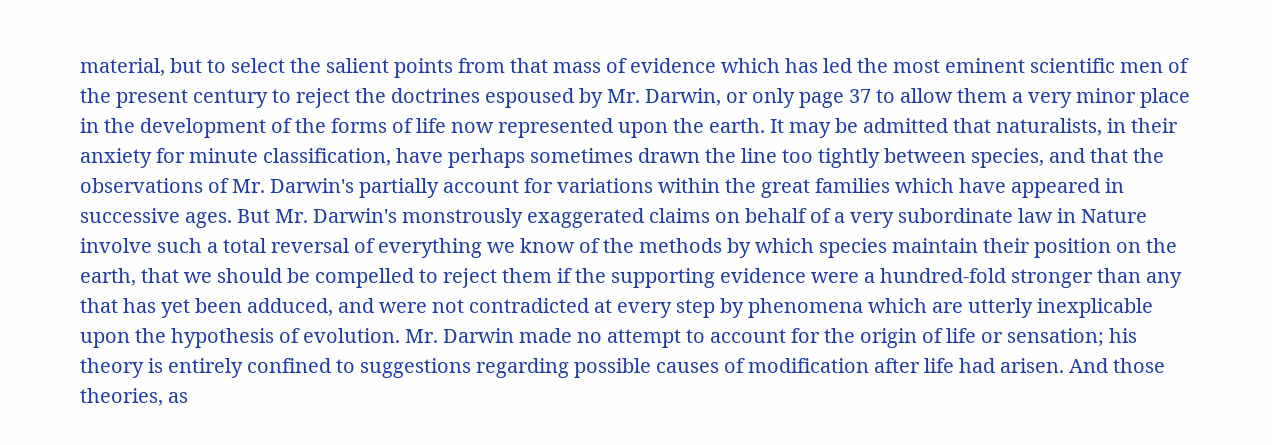material, but to select the salient points from that mass of evidence which has led the most eminent scientific men of the present century to reject the doctrines espoused by Mr. Darwin, or only page 37 to allow them a very minor place in the development of the forms of life now represented upon the earth. It may be admitted that naturalists, in their anxiety for minute classification, have perhaps sometimes drawn the line too tightly between species, and that the observations of Mr. Darwin's partially account for variations within the great families which have appeared in successive ages. But Mr. Darwin's monstrously exaggerated claims on behalf of a very subordinate law in Nature involve such a total reversal of everything we know of the methods by which species maintain their position on the earth, that we should be compelled to reject them if the supporting evidence were a hundred-fold stronger than any that has yet been adduced, and were not contradicted at every step by phenomena which are utterly inexplicable upon the hypothesis of evolution. Mr. Darwin made no attempt to account for the origin of life or sensation; his theory is entirely confined to suggestions regarding possible causes of modification after life had arisen. And those theories, as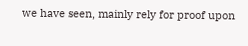we have seen, mainly rely for proof upon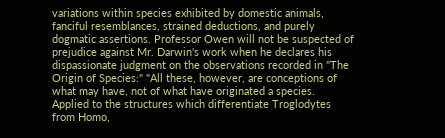variations within species exhibited by domestic animals, fanciful resemblances, strained deductions, and purely dogmatic assertions. Professor Owen will not be suspected of prejudice against Mr. Darwin's work when he declares his dispassionate judgment on the observations recorded in "The Origin of Species:" "All these, however, are conceptions of what may have, not of what have originated a species. Applied to the structures which differentiate Troglodytes from Homo,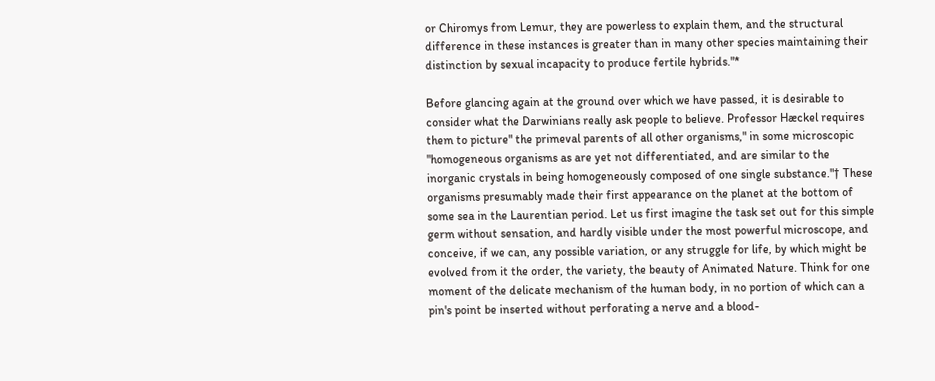or Chiromys from Lemur, they are powerless to explain them, and the structural difference in these instances is greater than in many other species maintaining their distinction by sexual incapacity to produce fertile hybrids."*

Before glancing again at the ground over which we have passed, it is desirable to consider what the Darwinians really ask people to believe. Professor Hæckel requires them to picture" the primeval parents of all other organisms," in some microscopic "homogeneous organisms as are yet not differentiated, and are similar to the inorganic crystals in being homogeneously composed of one single substance."† These organisms presumably made their first appearance on the planet at the bottom of some sea in the Laurentian period. Let us first imagine the task set out for this simple germ without sensation, and hardly visible under the most powerful microscope, and conceive, if we can, any possible variation, or any struggle for life, by which might be evolved from it the order, the variety, the beauty of Animated Nature. Think for one moment of the delicate mechanism of the human body, in no portion of which can a pin's point be inserted without perforating a nerve and a blood-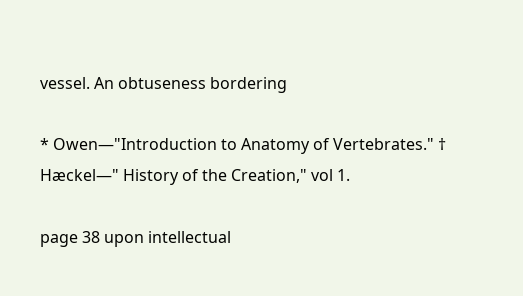vessel. An obtuseness bordering

* Owen—"Introduction to Anatomy of Vertebrates." † Hæckel—" History of the Creation," vol 1.

page 38 upon intellectual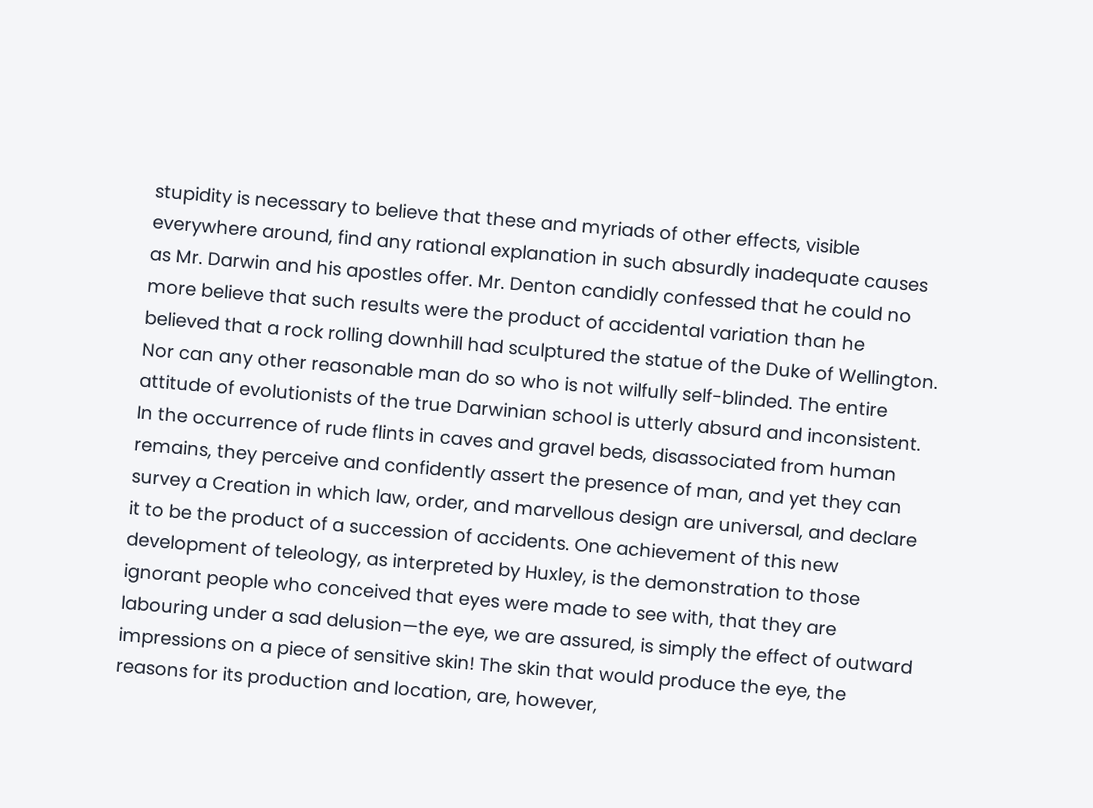stupidity is necessary to believe that these and myriads of other effects, visible everywhere around, find any rational explanation in such absurdly inadequate causes as Mr. Darwin and his apostles offer. Mr. Denton candidly confessed that he could no more believe that such results were the product of accidental variation than he believed that a rock rolling downhill had sculptured the statue of the Duke of Wellington. Nor can any other reasonable man do so who is not wilfully self-blinded. The entire attitude of evolutionists of the true Darwinian school is utterly absurd and inconsistent. In the occurrence of rude flints in caves and gravel beds, disassociated from human remains, they perceive and confidently assert the presence of man, and yet they can survey a Creation in which law, order, and marvellous design are universal, and declare it to be the product of a succession of accidents. One achievement of this new development of teleology, as interpreted by Huxley, is the demonstration to those ignorant people who conceived that eyes were made to see with, that they are labouring under a sad delusion—the eye, we are assured, is simply the effect of outward impressions on a piece of sensitive skin! The skin that would produce the eye, the reasons for its production and location, are, however,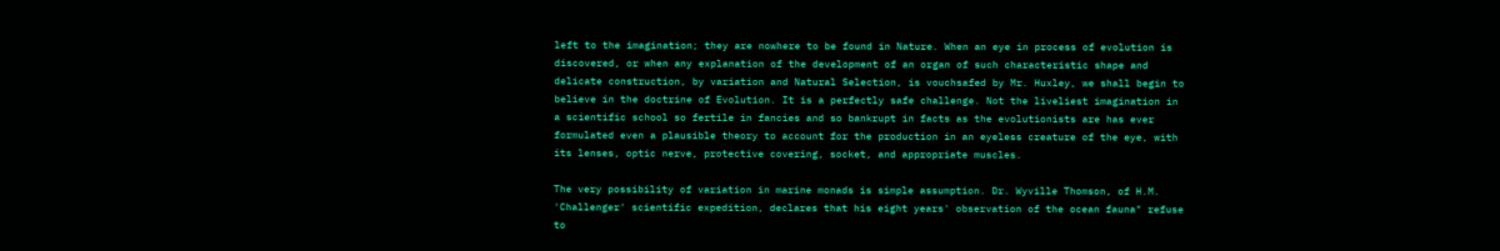left to the imagination; they are nowhere to be found in Nature. When an eye in process of evolution is discovered, or when any explanation of the development of an organ of such characteristic shape and delicate construction, by variation and Natural Selection, is vouchsafed by Mr. Huxley, we shall begin to believe in the doctrine of Evolution. It is a perfectly safe challenge. Not the liveliest imagination in a scientific school so fertile in fancies and so bankrupt in facts as the evolutionists are has ever formulated even a plausible theory to account for the production in an eyeless creature of the eye, with its lenses, optic nerve, protective covering, socket, and appropriate muscles.

The very possibility of variation in marine monads is simple assumption. Dr. Wyville Thomson, of H.M. 'Challenger' scientific expedition, declares that his eight years' observation of the ocean fauna" refuse to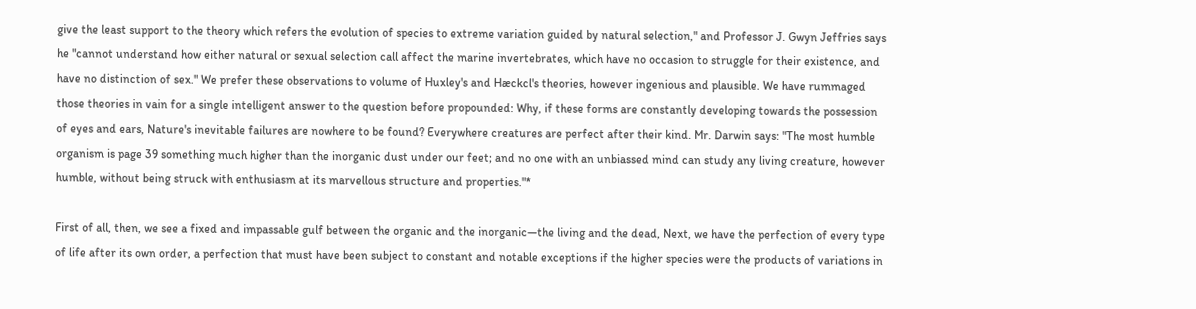give the least support to the theory which refers the evolution of species to extreme variation guided by natural selection," and Professor J. Gwyn Jeffries says he "cannot understand how either natural or sexual selection call affect the marine invertebrates, which have no occasion to struggle for their existence, and have no distinction of sex." We prefer these observations to volume of Huxley's and Hæckcl's theories, however ingenious and plausible. We have rummaged those theories in vain for a single intelligent answer to the question before propounded: Why, if these forms are constantly developing towards the possession of eyes and ears, Nature's inevitable failures are nowhere to be found? Everywhere creatures are perfect after their kind. Mr. Darwin says: "The most humble organism is page 39 something much higher than the inorganic dust under our feet; and no one with an unbiassed mind can study any living creature, however humble, without being struck with enthusiasm at its marvellous structure and properties."*

First of all, then, we see a fixed and impassable gulf between the organic and the inorganic—the living and the dead, Next, we have the perfection of every type of life after its own order, a perfection that must have been subject to constant and notable exceptions if the higher species were the products of variations in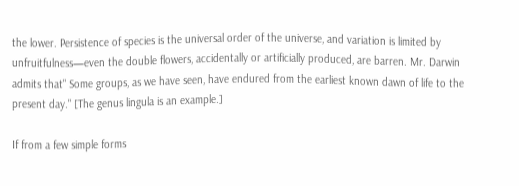the lower. Persistence of species is the universal order of the universe, and variation is limited by unfruitfulness—even the double flowers, accidentally or artificially produced, are barren. Mr. Darwin admits that" Some groups, as we have seen, have endured from the earliest known dawn of life to the present day." [The genus lingula is an example.]

If from a few simple forms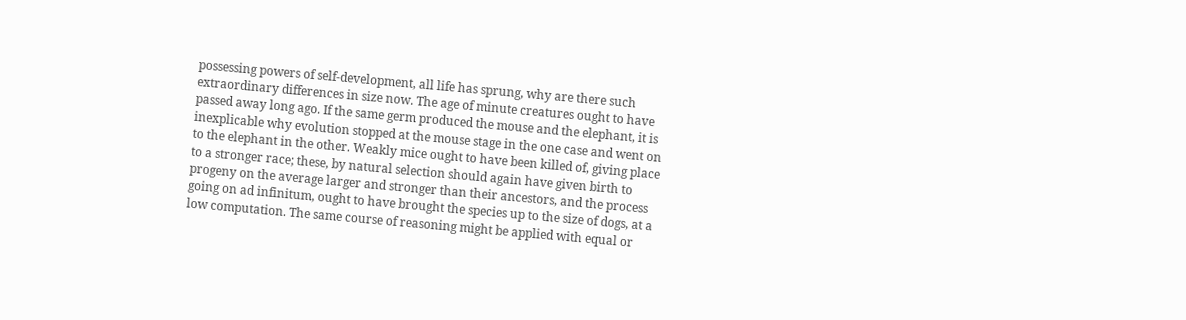possessing powers of self-development, all life has sprung, why are there such extraordinary differences in size now. The age of minute creatures ought to have passed away long ago. If the same germ produced the mouse and the elephant, it is inexplicable why evolution stopped at the mouse stage in the one case and went on to the elephant in the other. Weakly mice ought to have been killed of, giving place to a stronger race; these, by natural selection should again have given birth to progeny on the average larger and stronger than their ancestors, and the process going on ad infinitum, ought to have brought the species up to the size of dogs, at a low computation. The same course of reasoning might be applied with equal or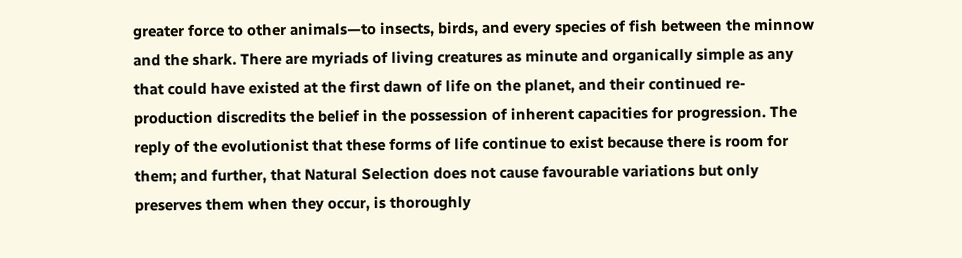greater force to other animals—to insects, birds, and every species of fish between the minnow and the shark. There are myriads of living creatures as minute and organically simple as any that could have existed at the first dawn of life on the planet, and their continued re-production discredits the belief in the possession of inherent capacities for progression. The reply of the evolutionist that these forms of life continue to exist because there is room for them; and further, that Natural Selection does not cause favourable variations but only preserves them when they occur, is thoroughly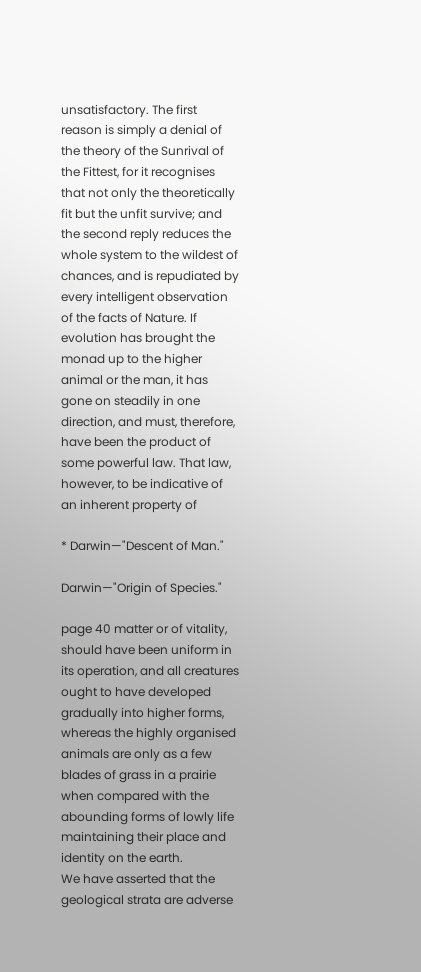unsatisfactory. The first reason is simply a denial of the theory of the Sunrival of the Fittest, for it recognises that not only the theoretically fit but the unfit survive; and the second reply reduces the whole system to the wildest of chances, and is repudiated by every intelligent observation of the facts of Nature. If evolution has brought the monad up to the higher animal or the man, it has gone on steadily in one direction, and must, therefore, have been the product of some powerful law. That law, however, to be indicative of an inherent property of

* Darwin—"Descent of Man."

Darwin—"Origin of Species."

page 40 matter or of vitality, should have been uniform in its operation, and all creatures ought to have developed gradually into higher forms, whereas the highly organised animals are only as a few blades of grass in a prairie when compared with the abounding forms of lowly life maintaining their place and identity on the earth.
We have asserted that the geological strata are adverse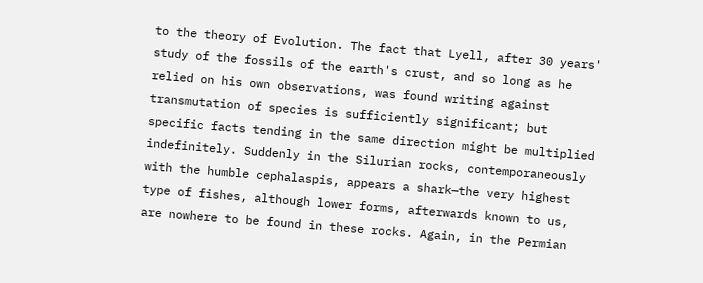to the theory of Evolution. The fact that Lyell, after 30 years' study of the fossils of the earth's crust, and so long as he relied on his own observations, was found writing against transmutation of species is sufficiently significant; but specific facts tending in the same direction might be multiplied indefinitely. Suddenly in the Silurian rocks, contemporaneously with the humble cephalaspis, appears a shark—the very highest type of fishes, although lower forms, afterwards known to us, are nowhere to be found in these rocks. Again, in the Permian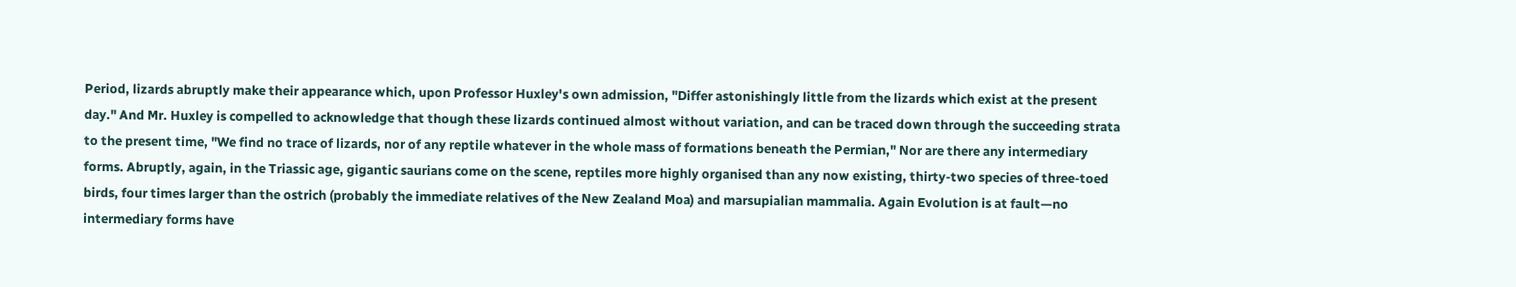Period, lizards abruptly make their appearance which, upon Professor Huxley's own admission, "Differ astonishingly little from the lizards which exist at the present day." And Mr. Huxley is compelled to acknowledge that though these lizards continued almost without variation, and can be traced down through the succeeding strata to the present time, "We find no trace of lizards, nor of any reptile whatever in the whole mass of formations beneath the Permian," Nor are there any intermediary forms. Abruptly, again, in the Triassic age, gigantic saurians come on the scene, reptiles more highly organised than any now existing, thirty-two species of three-toed birds, four times larger than the ostrich (probably the immediate relatives of the New Zealand Moa) and marsupialian mammalia. Again Evolution is at fault—no intermediary forms have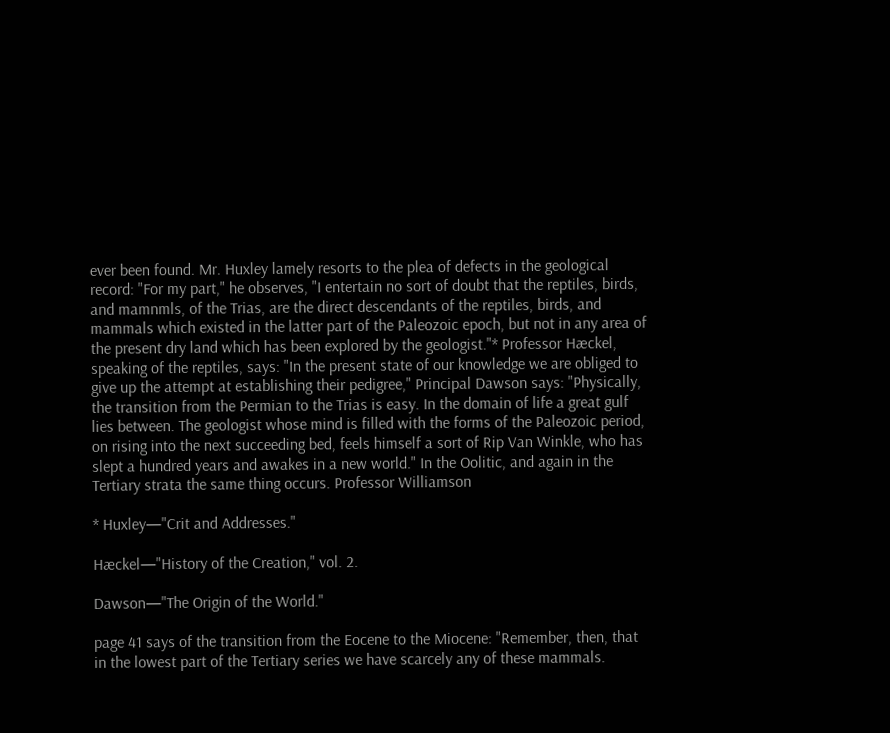ever been found. Mr. Huxley lamely resorts to the plea of defects in the geological record: "For my part," he observes, "I entertain no sort of doubt that the reptiles, birds, and mamnmls, of the Trias, are the direct descendants of the reptiles, birds, and mammals which existed in the latter part of the Paleozoic epoch, but not in any area of the present dry land which has been explored by the geologist."* Professor Hæckel, speaking of the reptiles, says: "In the present state of our knowledge we are obliged to give up the attempt at establishing their pedigree," Principal Dawson says: "Physically, the transition from the Permian to the Trias is easy. In the domain of life a great gulf lies between. The geologist whose mind is filled with the forms of the Paleozoic period, on rising into the next succeeding bed, feels himself a sort of Rip Van Winkle, who has slept a hundred years and awakes in a new world." In the Oolitic, and again in the Tertiary strata the same thing occurs. Professor Williamson

* Huxley—"Crit and Addresses."

Hæckel—"History of the Creation," vol. 2.

Dawson—"The Origin of the World."

page 41 says of the transition from the Eocene to the Miocene: "Remember, then, that in the lowest part of the Tertiary series we have scarcely any of these mammals.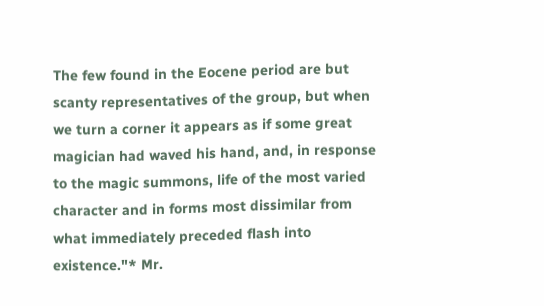The few found in the Eocene period are but scanty representatives of the group, but when we turn a corner it appears as if some great magician had waved his hand, and, in response to the magic summons, life of the most varied character and in forms most dissimilar from what immediately preceded flash into existence."* Mr.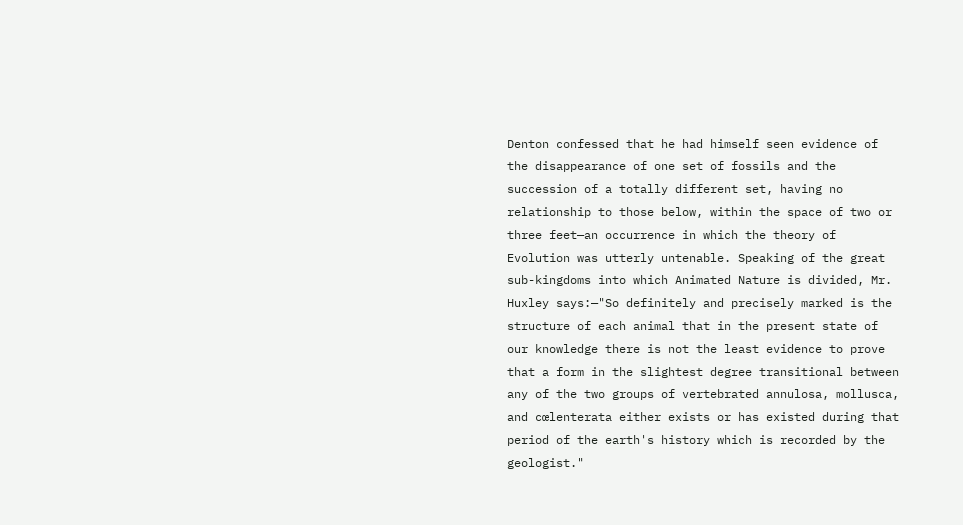Denton confessed that he had himself seen evidence of the disappearance of one set of fossils and the succession of a totally different set, having no relationship to those below, within the space of two or three feet—an occurrence in which the theory of Evolution was utterly untenable. Speaking of the great sub-kingdoms into which Animated Nature is divided, Mr. Huxley says:—"So definitely and precisely marked is the structure of each animal that in the present state of our knowledge there is not the least evidence to prove that a form in the slightest degree transitional between any of the two groups of vertebrated annulosa, mollusca, and cœlenterata either exists or has existed during that period of the earth's history which is recorded by the geologist."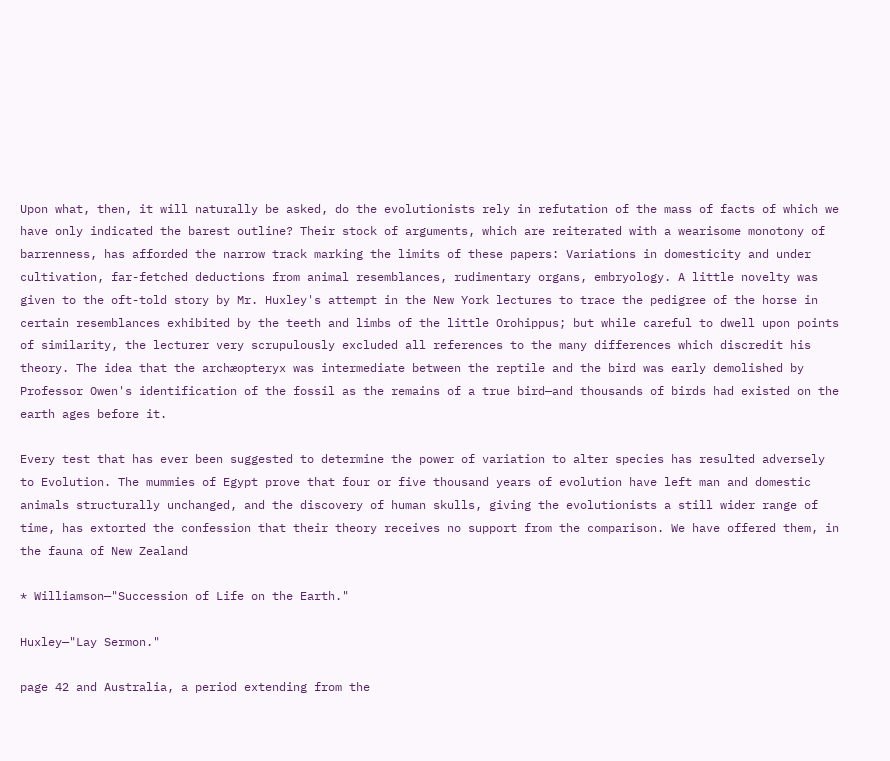Upon what, then, it will naturally be asked, do the evolutionists rely in refutation of the mass of facts of which we have only indicated the barest outline? Their stock of arguments, which are reiterated with a wearisome monotony of barrenness, has afforded the narrow track marking the limits of these papers: Variations in domesticity and under cultivation, far-fetched deductions from animal resemblances, rudimentary organs, embryology. A little novelty was given to the oft-told story by Mr. Huxley's attempt in the New York lectures to trace the pedigree of the horse in certain resemblances exhibited by the teeth and limbs of the little Orohippus; but while careful to dwell upon points of similarity, the lecturer very scrupulously excluded all references to the many differences which discredit his theory. The idea that the archæopteryx was intermediate between the reptile and the bird was early demolished by Professor Owen's identification of the fossil as the remains of a true bird—and thousands of birds had existed on the earth ages before it.

Every test that has ever been suggested to determine the power of variation to alter species has resulted adversely to Evolution. The mummies of Egypt prove that four or five thousand years of evolution have left man and domestic animals structurally unchanged, and the discovery of human skulls, giving the evolutionists a still wider range of time, has extorted the confession that their theory receives no support from the comparison. We have offered them, in the fauna of New Zealand

* Williamson—"Succession of Life on the Earth."

Huxley—"Lay Sermon."

page 42 and Australia, a period extending from the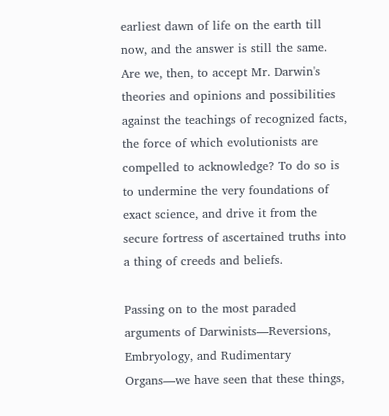earliest dawn of life on the earth till now, and the answer is still the same. Are we, then, to accept Mr. Darwin's theories and opinions and possibilities against the teachings of recognized facts, the force of which evolutionists are compelled to acknowledge? To do so is to undermine the very foundations of exact science, and drive it from the secure fortress of ascertained truths into a thing of creeds and beliefs.

Passing on to the most paraded arguments of Darwinists—Reversions, Embryology, and Rudimentary Organs—we have seen that these things,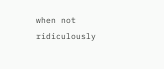when not ridiculously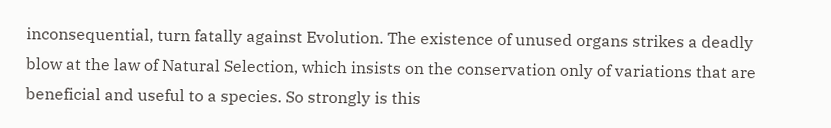inconsequential, turn fatally against Evolution. The existence of unused organs strikes a deadly blow at the law of Natural Selection, which insists on the conservation only of variations that are beneficial and useful to a species. So strongly is this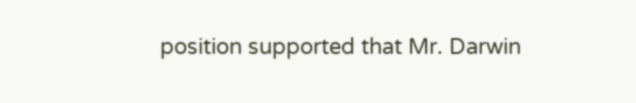position supported that Mr. Darwin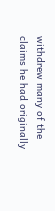withdrew many of the claims he had originally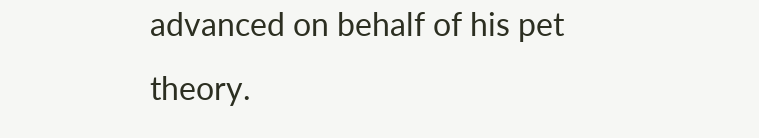advanced on behalf of his pet theory.